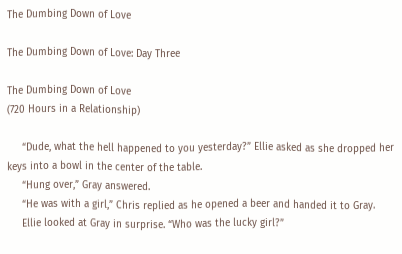The Dumbing Down of Love

The Dumbing Down of Love: Day Three

The Dumbing Down of Love
(720 Hours in a Relationship)

     “Dude, what the hell happened to you yesterday?” Ellie asked as she dropped her keys into a bowl in the center of the table.
     “Hung over,” Gray answered.
     “He was with a girl,” Chris replied as he opened a beer and handed it to Gray.
     Ellie looked at Gray in surprise. “Who was the lucky girl?”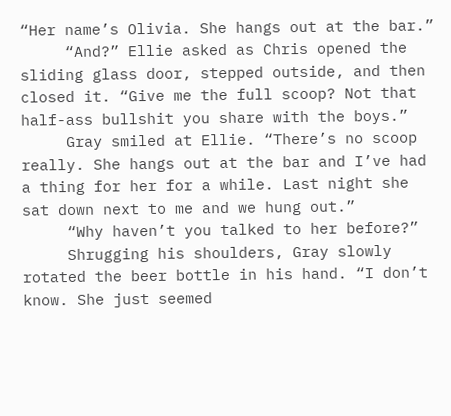“Her name’s Olivia. She hangs out at the bar.”
     “And?” Ellie asked as Chris opened the sliding glass door, stepped outside, and then closed it. “Give me the full scoop? Not that half-ass bullshit you share with the boys.”
     Gray smiled at Ellie. “There’s no scoop really. She hangs out at the bar and I’ve had a thing for her for a while. Last night she sat down next to me and we hung out.”
     “Why haven’t you talked to her before?”
     Shrugging his shoulders, Gray slowly rotated the beer bottle in his hand. “I don’t know. She just seemed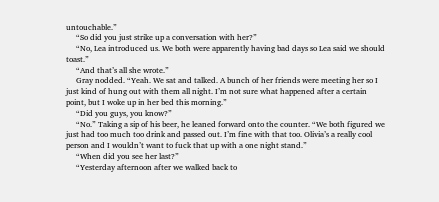untouchable.”
     “So did you just strike up a conversation with her?”
     “No, Lea introduced us. We both were apparently having bad days so Lea said we should toast.”
     “And that’s all she wrote.”
     Gray nodded. “Yeah. We sat and talked. A bunch of her friends were meeting her so I just kind of hung out with them all night. I’m not sure what happened after a certain point, but I woke up in her bed this morning.”
     “Did you guys, you know?”
     “No.” Taking a sip of his beer, he leaned forward onto the counter. “We both figured we just had too much too drink and passed out. I’m fine with that too. Olivia’s a really cool person and I wouldn’t want to fuck that up with a one night stand.”
     “When did you see her last?”
     “Yesterday afternoon after we walked back to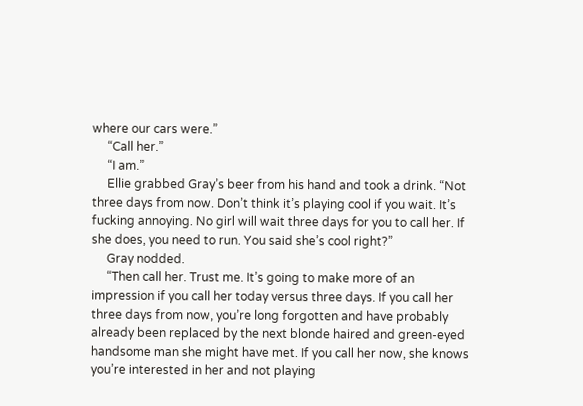where our cars were.”
     “Call her.”
     “I am.”
     Ellie grabbed Gray’s beer from his hand and took a drink. “Not three days from now. Don’t think it’s playing cool if you wait. It’s fucking annoying. No girl will wait three days for you to call her. If she does, you need to run. You said she’s cool right?”
     Gray nodded.
     “Then call her. Trust me. It’s going to make more of an impression if you call her today versus three days. If you call her three days from now, you’re long forgotten and have probably already been replaced by the next blonde haired and green-eyed handsome man she might have met. If you call her now, she knows you’re interested in her and not playing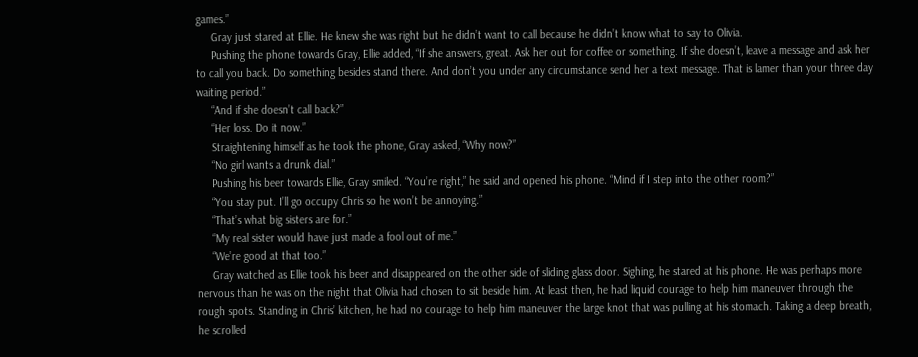games.”
     Gray just stared at Ellie. He knew she was right but he didn’t want to call because he didn’t know what to say to Olivia.
     Pushing the phone towards Gray, Ellie added, “If she answers, great. Ask her out for coffee or something. If she doesn’t, leave a message and ask her to call you back. Do something besides stand there. And don’t you under any circumstance send her a text message. That is lamer than your three day waiting period.”
     “And if she doesn’t call back?”
     “Her loss. Do it now.”
     Straightening himself as he took the phone, Gray asked, “Why now?”
     “No girl wants a drunk dial.”
     Pushing his beer towards Ellie, Gray smiled. “You’re right,” he said and opened his phone. “Mind if I step into the other room?”
     “You stay put. I’ll go occupy Chris so he won’t be annoying.”
     “That’s what big sisters are for.”
     “My real sister would have just made a fool out of me.”
     “We’re good at that too.”
     Gray watched as Ellie took his beer and disappeared on the other side of sliding glass door. Sighing, he stared at his phone. He was perhaps more nervous than he was on the night that Olivia had chosen to sit beside him. At least then, he had liquid courage to help him maneuver through the rough spots. Standing in Chris’ kitchen, he had no courage to help him maneuver the large knot that was pulling at his stomach. Taking a deep breath, he scrolled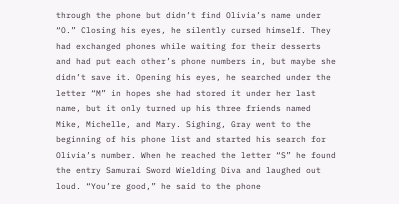through the phone but didn’t find Olivia’s name under “O.” Closing his eyes, he silently cursed himself. They had exchanged phones while waiting for their desserts and had put each other’s phone numbers in, but maybe she didn’t save it. Opening his eyes, he searched under the letter “M” in hopes she had stored it under her last name, but it only turned up his three friends named Mike, Michelle, and Mary. Sighing, Gray went to the beginning of his phone list and started his search for Olivia’s number. When he reached the letter “S” he found the entry Samurai Sword Wielding Diva and laughed out loud. “You’re good,” he said to the phone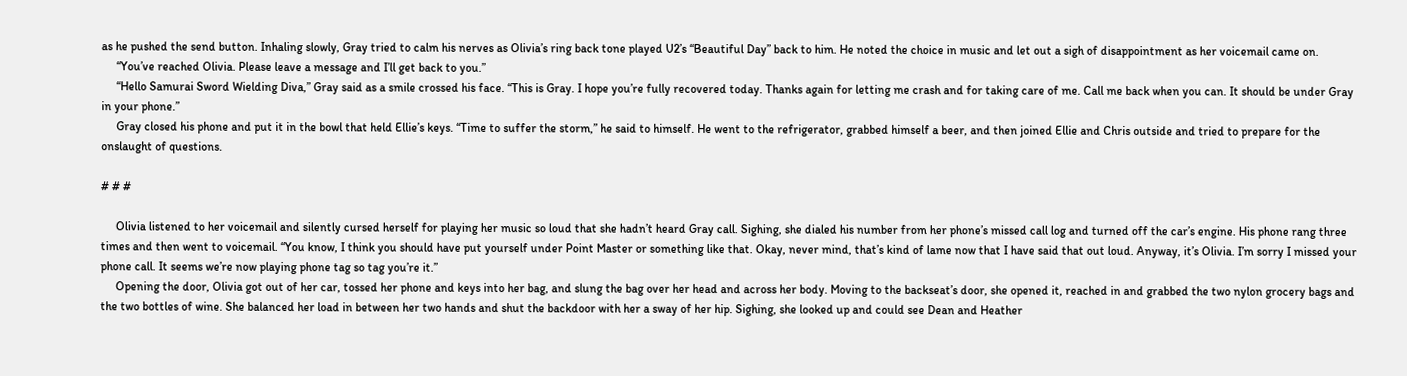as he pushed the send button. Inhaling slowly, Gray tried to calm his nerves as Olivia’s ring back tone played U2’s “Beautiful Day” back to him. He noted the choice in music and let out a sigh of disappointment as her voicemail came on.
     “You’ve reached Olivia. Please leave a message and I’ll get back to you.”
     “Hello Samurai Sword Wielding Diva,” Gray said as a smile crossed his face. “This is Gray. I hope you’re fully recovered today. Thanks again for letting me crash and for taking care of me. Call me back when you can. It should be under Gray in your phone.”
     Gray closed his phone and put it in the bowl that held Ellie’s keys. “Time to suffer the storm,” he said to himself. He went to the refrigerator, grabbed himself a beer, and then joined Ellie and Chris outside and tried to prepare for the onslaught of questions.

# # #

     Olivia listened to her voicemail and silently cursed herself for playing her music so loud that she hadn’t heard Gray call. Sighing, she dialed his number from her phone’s missed call log and turned off the car’s engine. His phone rang three times and then went to voicemail. “You know, I think you should have put yourself under Point Master or something like that. Okay, never mind, that’s kind of lame now that I have said that out loud. Anyway, it’s Olivia. I’m sorry I missed your phone call. It seems we’re now playing phone tag so tag you’re it.”
     Opening the door, Olivia got out of her car, tossed her phone and keys into her bag, and slung the bag over her head and across her body. Moving to the backseat’s door, she opened it, reached in and grabbed the two nylon grocery bags and the two bottles of wine. She balanced her load in between her two hands and shut the backdoor with her a sway of her hip. Sighing, she looked up and could see Dean and Heather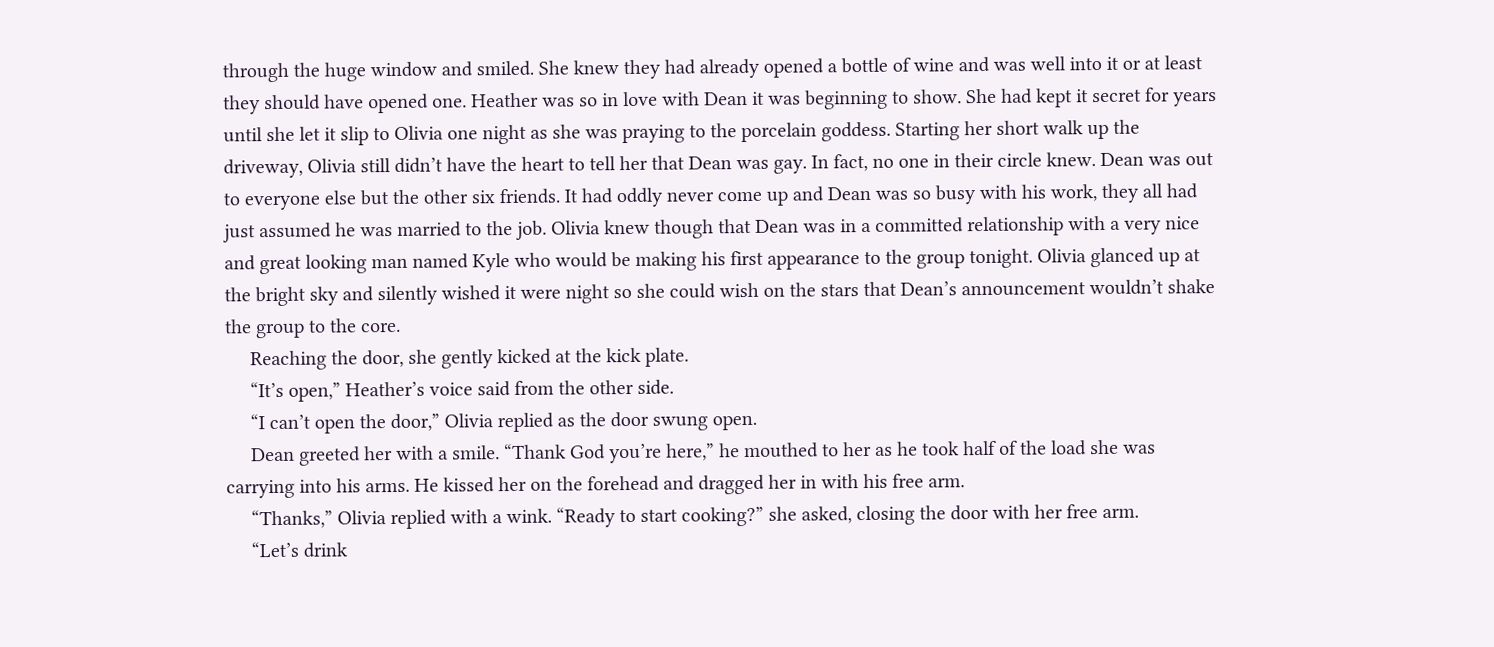through the huge window and smiled. She knew they had already opened a bottle of wine and was well into it or at least they should have opened one. Heather was so in love with Dean it was beginning to show. She had kept it secret for years until she let it slip to Olivia one night as she was praying to the porcelain goddess. Starting her short walk up the driveway, Olivia still didn’t have the heart to tell her that Dean was gay. In fact, no one in their circle knew. Dean was out to everyone else but the other six friends. It had oddly never come up and Dean was so busy with his work, they all had just assumed he was married to the job. Olivia knew though that Dean was in a committed relationship with a very nice and great looking man named Kyle who would be making his first appearance to the group tonight. Olivia glanced up at the bright sky and silently wished it were night so she could wish on the stars that Dean’s announcement wouldn’t shake the group to the core.
     Reaching the door, she gently kicked at the kick plate.
     “It’s open,” Heather’s voice said from the other side.
     “I can’t open the door,” Olivia replied as the door swung open.
     Dean greeted her with a smile. “Thank God you’re here,” he mouthed to her as he took half of the load she was carrying into his arms. He kissed her on the forehead and dragged her in with his free arm.
     “Thanks,” Olivia replied with a wink. “Ready to start cooking?” she asked, closing the door with her free arm.
     “Let’s drink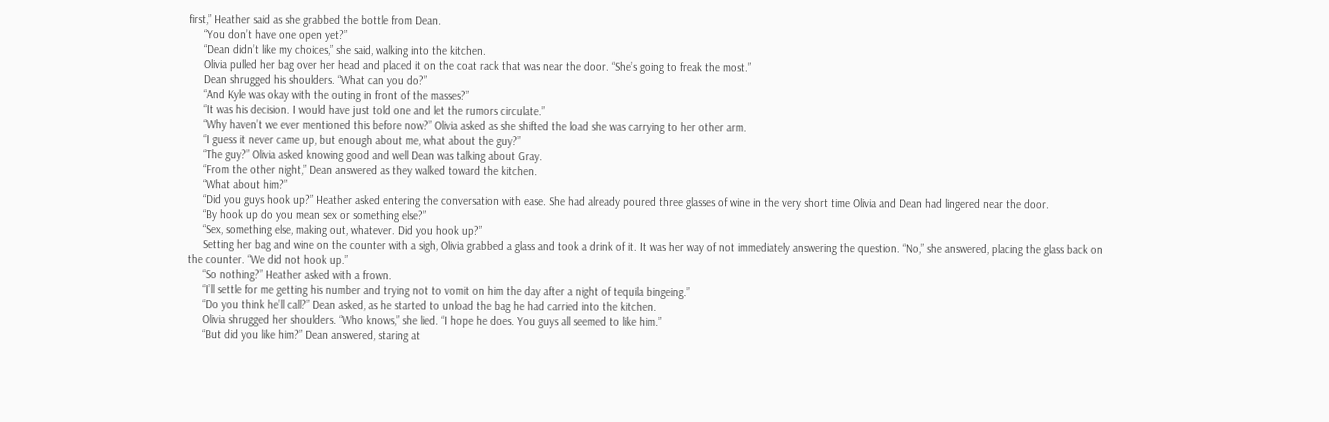first,” Heather said as she grabbed the bottle from Dean.
     “You don’t have one open yet?”
     “Dean didn’t like my choices,” she said, walking into the kitchen.
     Olivia pulled her bag over her head and placed it on the coat rack that was near the door. “She’s going to freak the most.”
     Dean shrugged his shoulders. “What can you do?”
     “And Kyle was okay with the outing in front of the masses?”
     “It was his decision. I would have just told one and let the rumors circulate.”
     “Why haven’t we ever mentioned this before now?” Olivia asked as she shifted the load she was carrying to her other arm.
     “I guess it never came up, but enough about me, what about the guy?”
     “The guy?” Olivia asked knowing good and well Dean was talking about Gray.
     “From the other night,” Dean answered as they walked toward the kitchen.
     “What about him?”
     “Did you guys hook up?” Heather asked entering the conversation with ease. She had already poured three glasses of wine in the very short time Olivia and Dean had lingered near the door.
     “By hook up do you mean sex or something else?”
     “Sex, something else, making out, whatever. Did you hook up?”
     Setting her bag and wine on the counter with a sigh, Olivia grabbed a glass and took a drink of it. It was her way of not immediately answering the question. “No,” she answered, placing the glass back on the counter. “We did not hook up.”
     “So nothing?” Heather asked with a frown.
     “I’ll settle for me getting his number and trying not to vomit on him the day after a night of tequila bingeing.”
     “Do you think he’ll call?” Dean asked, as he started to unload the bag he had carried into the kitchen.
     Olivia shrugged her shoulders. “Who knows,” she lied. “I hope he does. You guys all seemed to like him.”
     “But did you like him?” Dean answered, staring at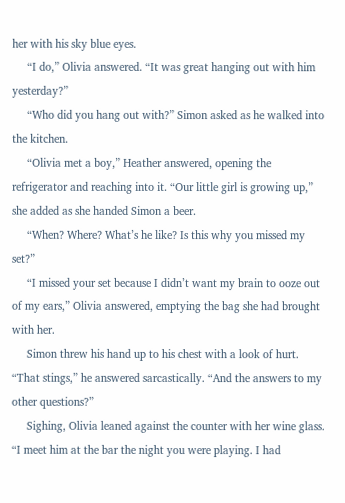her with his sky blue eyes.
     “I do,” Olivia answered. “It was great hanging out with him yesterday?”
     “Who did you hang out with?” Simon asked as he walked into the kitchen.
     “Olivia met a boy,” Heather answered, opening the refrigerator and reaching into it. “Our little girl is growing up,” she added as she handed Simon a beer.
     “When? Where? What’s he like? Is this why you missed my set?”
     “I missed your set because I didn’t want my brain to ooze out of my ears,” Olivia answered, emptying the bag she had brought with her.
     Simon threw his hand up to his chest with a look of hurt. “That stings,” he answered sarcastically. “And the answers to my other questions?”
     Sighing, Olivia leaned against the counter with her wine glass. “I meet him at the bar the night you were playing. I had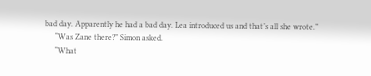bad day. Apparently he had a bad day. Lea introduced us and that’s all she wrote.”
     “Was Zane there?” Simon asked.
     “What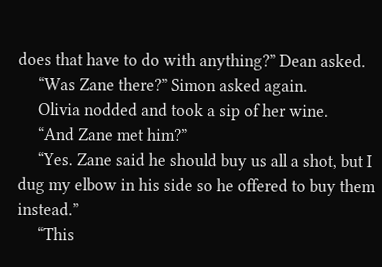does that have to do with anything?” Dean asked.
     “Was Zane there?” Simon asked again.
     Olivia nodded and took a sip of her wine.
     “And Zane met him?”
     “Yes. Zane said he should buy us all a shot, but I dug my elbow in his side so he offered to buy them instead.”
     “This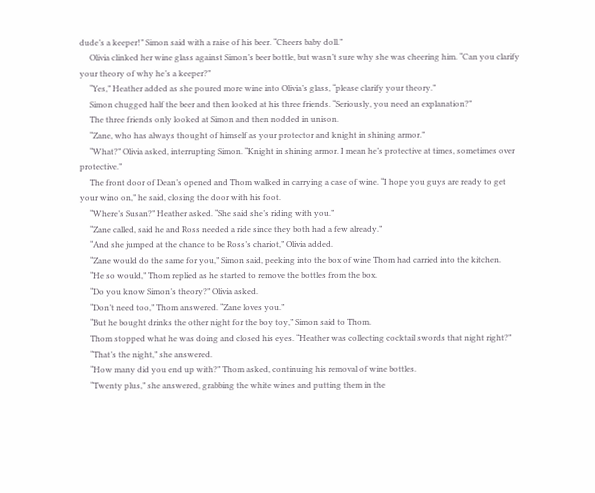dude’s a keeper!” Simon said with a raise of his beer. “Cheers baby doll.”
     Olivia clinked her wine glass against Simon’s beer bottle, but wasn’t sure why she was cheering him. “Can you clarify your theory of why he’s a keeper?”
     “Yes,” Heather added as she poured more wine into Olivia’s glass, “please clarify your theory.”
     Simon chugged half the beer and then looked at his three friends. “Seriously, you need an explanation?”
     The three friends only looked at Simon and then nodded in unison.
     “Zane, who has always thought of himself as your protector and knight in shining armor.”
     “What?” Olivia asked, interrupting Simon. “Knight in shining armor. I mean he’s protective at times, sometimes over protective.”
     The front door of Dean’s opened and Thom walked in carrying a case of wine. “I hope you guys are ready to get your wino on,” he said, closing the door with his foot.
     “Where’s Susan?” Heather asked. “She said she’s riding with you.”
     “Zane called, said he and Ross needed a ride since they both had a few already.”
     “And she jumped at the chance to be Ross’s chariot,” Olivia added.
     “Zane would do the same for you,” Simon said, peeking into the box of wine Thom had carried into the kitchen.
     “He so would,” Thom replied as he started to remove the bottles from the box.
     “Do you know Simon’s theory?” Olivia asked.
     “Don’t need too,” Thom answered. “Zane loves you.”
     “But he bought drinks the other night for the boy toy,” Simon said to Thom.
     Thom stopped what he was doing and closed his eyes. “Heather was collecting cocktail swords that night right?”
     “That’s the night,” she answered.
     “How many did you end up with?” Thom asked, continuing his removal of wine bottles.
     “Twenty plus,” she answered, grabbing the white wines and putting them in the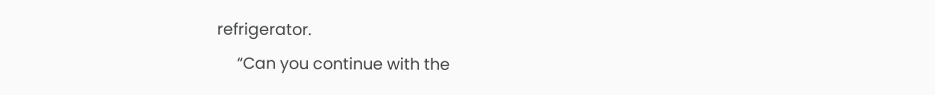refrigerator.
     “Can you continue with the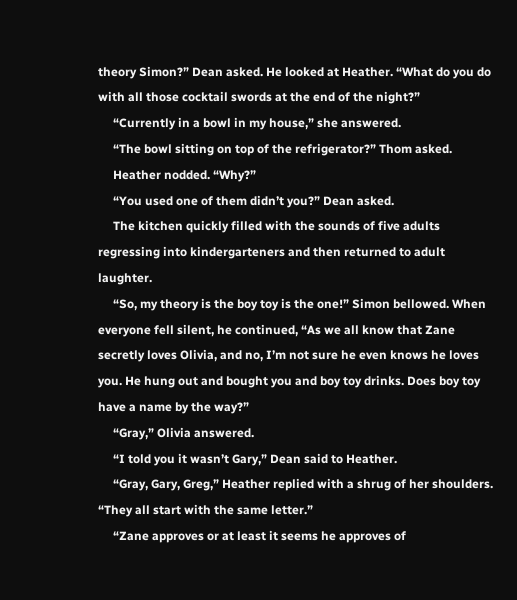theory Simon?” Dean asked. He looked at Heather. “What do you do with all those cocktail swords at the end of the night?”
     “Currently in a bowl in my house,” she answered.
     “The bowl sitting on top of the refrigerator?” Thom asked.
     Heather nodded. “Why?”
     “You used one of them didn’t you?” Dean asked.
     The kitchen quickly filled with the sounds of five adults regressing into kindergarteners and then returned to adult laughter.
     “So, my theory is the boy toy is the one!” Simon bellowed. When everyone fell silent, he continued, “As we all know that Zane secretly loves Olivia, and no, I’m not sure he even knows he loves you. He hung out and bought you and boy toy drinks. Does boy toy have a name by the way?”
     “Gray,” Olivia answered.
     “I told you it wasn’t Gary,” Dean said to Heather.
     “Gray, Gary, Greg,” Heather replied with a shrug of her shoulders. “They all start with the same letter.”
     “Zane approves or at least it seems he approves of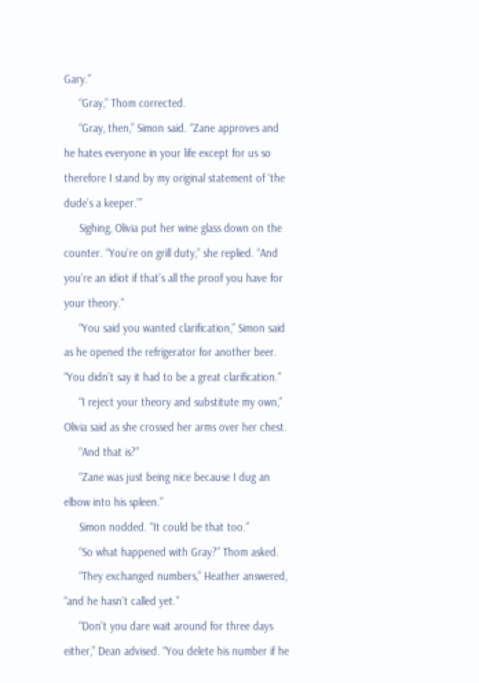Gary.”
     “Gray,” Thom corrected.
     “Gray, then,” Simon said. “Zane approves and he hates everyone in your life except for us so therefore I stand by my original statement of ‘the dude’s a keeper.’”
     Sighing, Olivia put her wine glass down on the counter. “You’re on grill duty,” she replied. “And you’re an idiot if that’s all the proof you have for your theory.”
     “You said you wanted clarification,” Simon said as he opened the refrigerator for another beer. “You didn’t say it had to be a great clarification.”
     “I reject your theory and substitute my own,” Olivia said as she crossed her arms over her chest.
     “And that is?”
     “Zane was just being nice because I dug an elbow into his spleen.”
     Simon nodded. “It could be that too.”
     “So what happened with Gray?” Thom asked.
     “They exchanged numbers,” Heather answered, “and he hasn’t called yet.”
     “Don’t you dare wait around for three days either,” Dean advised. “You delete his number if he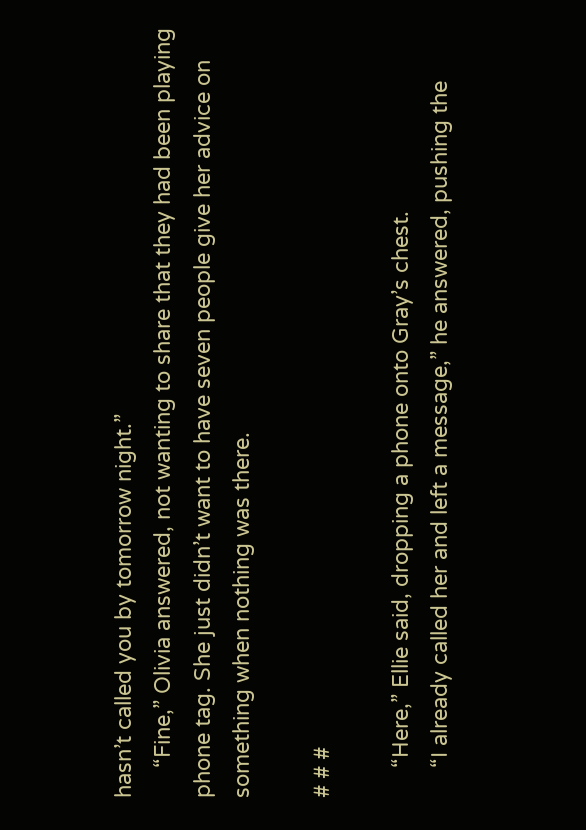hasn’t called you by tomorrow night.”
     “Fine,” Olivia answered, not wanting to share that they had been playing phone tag. She just didn’t want to have seven people give her advice on something when nothing was there.

# # #

     “Here,” Ellie said, dropping a phone onto Gray’s chest.
     “I already called her and left a message,” he answered, pushing the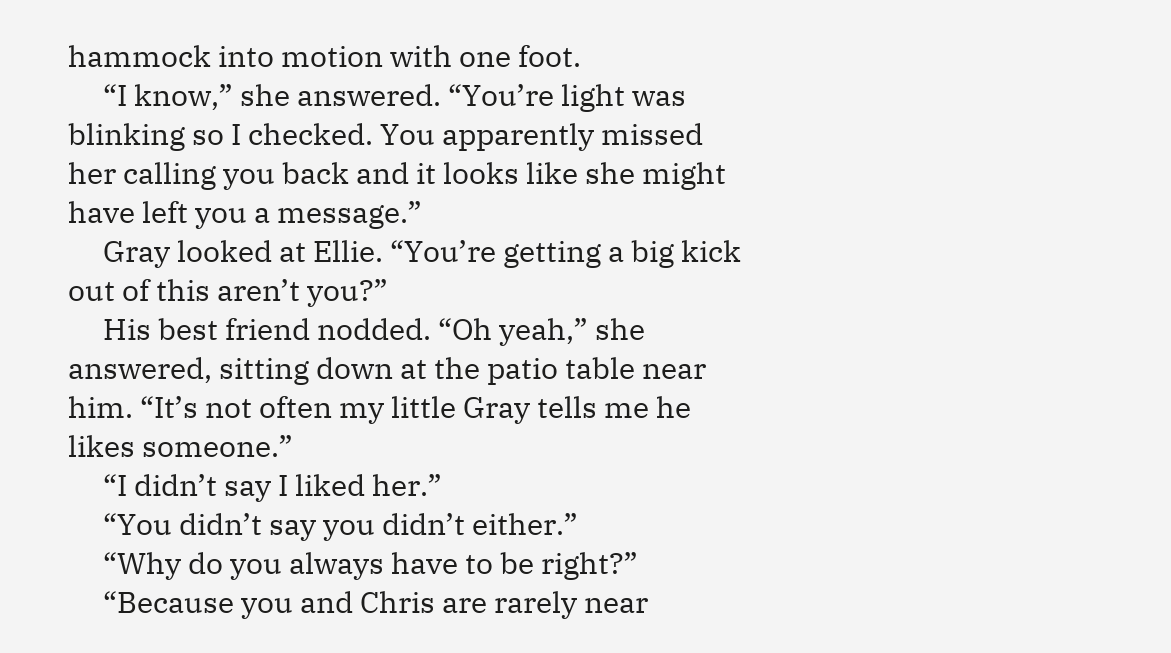hammock into motion with one foot.
     “I know,” she answered. “You’re light was blinking so I checked. You apparently missed her calling you back and it looks like she might have left you a message.”
     Gray looked at Ellie. “You’re getting a big kick out of this aren’t you?”
     His best friend nodded. “Oh yeah,” she answered, sitting down at the patio table near him. “It’s not often my little Gray tells me he likes someone.”
     “I didn’t say I liked her.”
     “You didn’t say you didn’t either.”
     “Why do you always have to be right?”
     “Because you and Chris are rarely near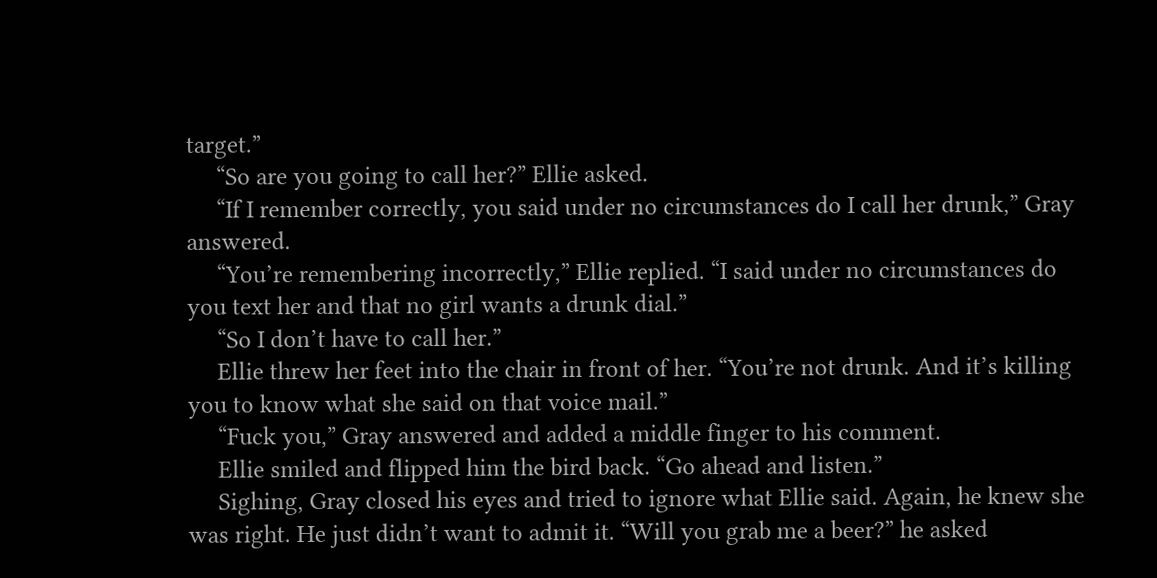target.”
     “So are you going to call her?” Ellie asked.
     “If I remember correctly, you said under no circumstances do I call her drunk,” Gray answered.
     “You’re remembering incorrectly,” Ellie replied. “I said under no circumstances do you text her and that no girl wants a drunk dial.”
     “So I don’t have to call her.”
     Ellie threw her feet into the chair in front of her. “You’re not drunk. And it’s killing you to know what she said on that voice mail.”
     “Fuck you,” Gray answered and added a middle finger to his comment.
     Ellie smiled and flipped him the bird back. “Go ahead and listen.”
     Sighing, Gray closed his eyes and tried to ignore what Ellie said. Again, he knew she was right. He just didn’t want to admit it. “Will you grab me a beer?” he asked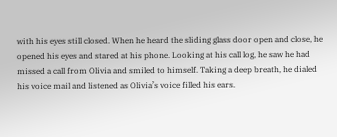with his eyes still closed. When he heard the sliding glass door open and close, he opened his eyes and stared at his phone. Looking at his call log, he saw he had missed a call from Olivia and smiled to himself. Taking a deep breath, he dialed his voice mail and listened as Olivia’s voice filled his ears.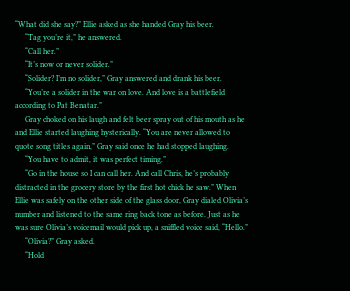“What did she say?” Ellie asked as she handed Gray his beer.
     “Tag you’re it,” he answered.
     “Call her.”
     “It’s now or never solider.”
     “Solider? I’m no solider,” Gray answered and drank his beer.
     “You’re a solider in the war on love. And love is a battlefield according to Pat Benatar.”
     Gray choked on his laugh and felt beer spray out of his mouth as he and Ellie started laughing hysterically. “You are never allowed to quote song titles again,” Gray said once he had stopped laughing.
     “You have to admit, it was perfect timing.”
     “Go in the house so I can call her. And call Chris, he’s probably distracted in the grocery store by the first hot chick he saw.” When Ellie was safely on the other side of the glass door, Gray dialed Olivia’s number and listened to the same ring back tone as before. Just as he was sure Olivia’s voicemail would pick up, a sniffled voice said, “Hello.”
     “Olivia?” Gray asked.
     “Hold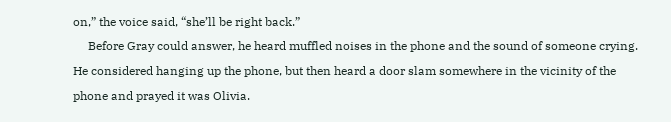on,” the voice said, “she’ll be right back.”
     Before Gray could answer, he heard muffled noises in the phone and the sound of someone crying. He considered hanging up the phone, but then heard a door slam somewhere in the vicinity of the phone and prayed it was Olivia.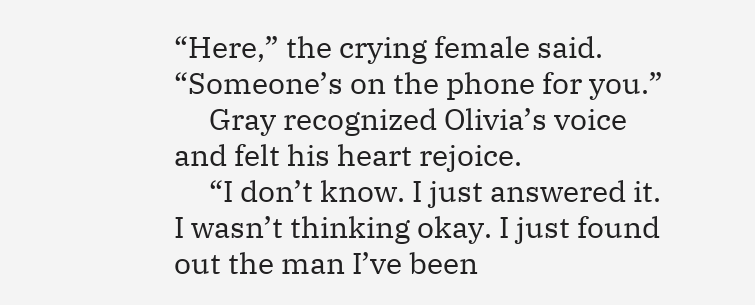“Here,” the crying female said. “Someone’s on the phone for you.”
     Gray recognized Olivia’s voice and felt his heart rejoice.
     “I don’t know. I just answered it. I wasn’t thinking okay. I just found out the man I’ve been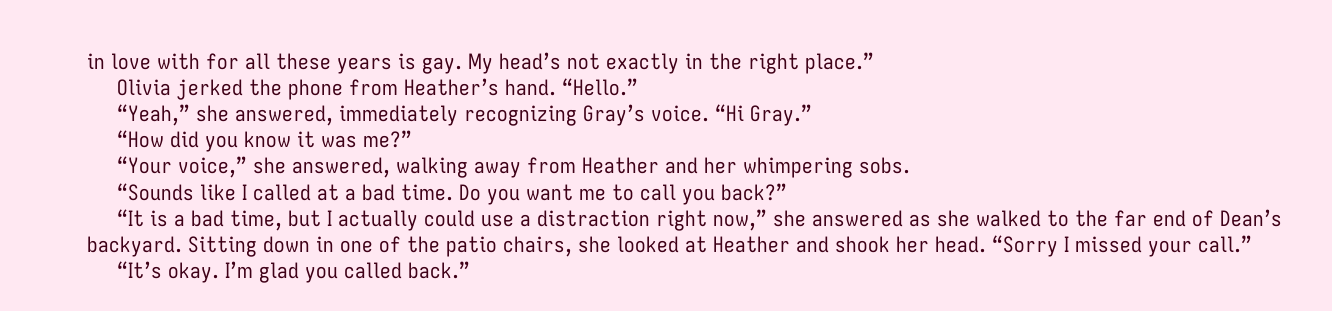in love with for all these years is gay. My head’s not exactly in the right place.”
     Olivia jerked the phone from Heather’s hand. “Hello.”
     “Yeah,” she answered, immediately recognizing Gray’s voice. “Hi Gray.”
     “How did you know it was me?”
     “Your voice,” she answered, walking away from Heather and her whimpering sobs.
     “Sounds like I called at a bad time. Do you want me to call you back?”
     “It is a bad time, but I actually could use a distraction right now,” she answered as she walked to the far end of Dean’s backyard. Sitting down in one of the patio chairs, she looked at Heather and shook her head. “Sorry I missed your call.”
     “It’s okay. I’m glad you called back.”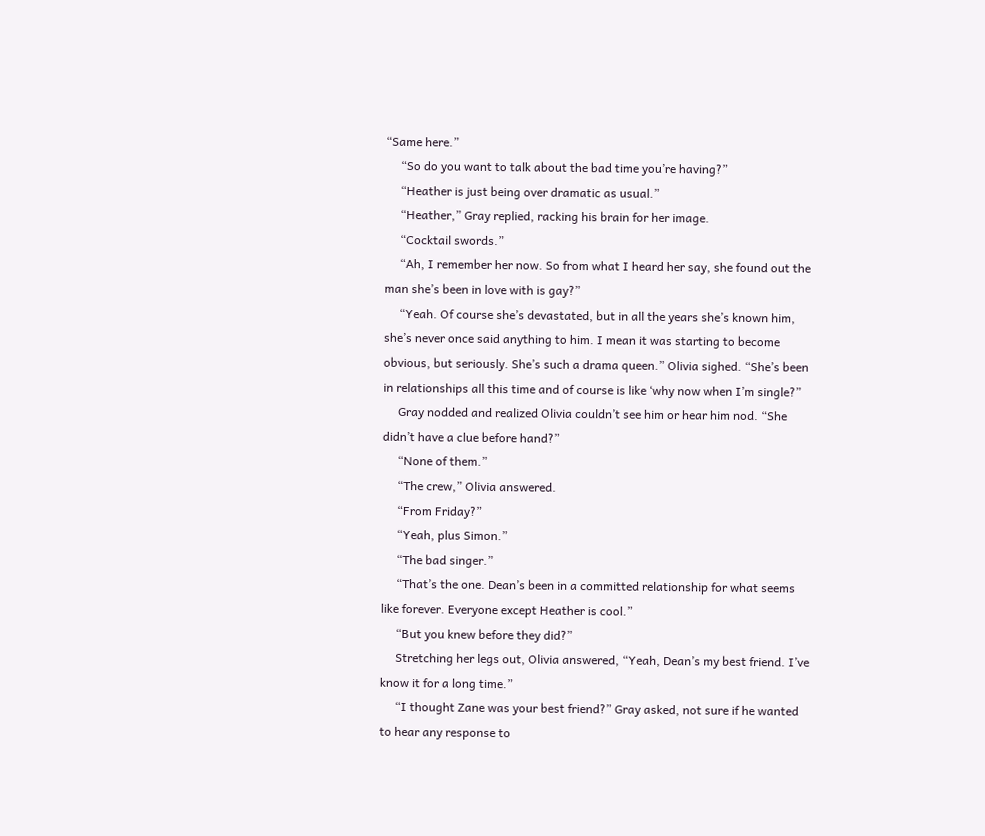“Same here.”
     “So do you want to talk about the bad time you’re having?”
     “Heather is just being over dramatic as usual.”
     “Heather,” Gray replied, racking his brain for her image.
     “Cocktail swords.”
     “Ah, I remember her now. So from what I heard her say, she found out the man she’s been in love with is gay?”
     “Yeah. Of course she’s devastated, but in all the years she’s known him, she’s never once said anything to him. I mean it was starting to become obvious, but seriously. She’s such a drama queen.” Olivia sighed. “She’s been in relationships all this time and of course is like ‘why now when I’m single?”
     Gray nodded and realized Olivia couldn’t see him or hear him nod. “She didn’t have a clue before hand?”
     “None of them.”
     “The crew,” Olivia answered.
     “From Friday?”
     “Yeah, plus Simon.”
     “The bad singer.”
     “That’s the one. Dean’s been in a committed relationship for what seems like forever. Everyone except Heather is cool.”
     “But you knew before they did?”
     Stretching her legs out, Olivia answered, “Yeah, Dean’s my best friend. I’ve know it for a long time.”
     “I thought Zane was your best friend?” Gray asked, not sure if he wanted to hear any response to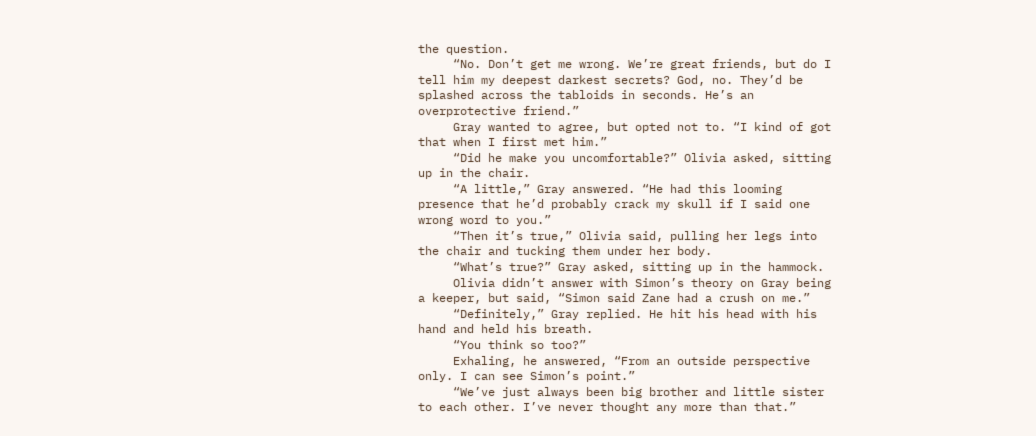the question.
     “No. Don’t get me wrong. We’re great friends, but do I tell him my deepest darkest secrets? God, no. They’d be splashed across the tabloids in seconds. He’s an overprotective friend.”
     Gray wanted to agree, but opted not to. “I kind of got that when I first met him.”
     “Did he make you uncomfortable?” Olivia asked, sitting up in the chair.
     “A little,” Gray answered. “He had this looming presence that he’d probably crack my skull if I said one wrong word to you.”
     “Then it’s true,” Olivia said, pulling her legs into the chair and tucking them under her body.
     “What’s true?” Gray asked, sitting up in the hammock.
     Olivia didn’t answer with Simon’s theory on Gray being a keeper, but said, “Simon said Zane had a crush on me.”
     “Definitely,” Gray replied. He hit his head with his hand and held his breath.
     “You think so too?”
     Exhaling, he answered, “From an outside perspective only. I can see Simon’s point.”
     “We’ve just always been big brother and little sister to each other. I’ve never thought any more than that.”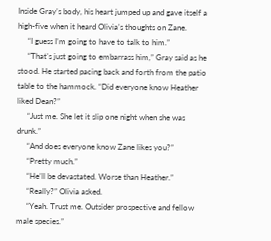Inside Gray’s body, his heart jumped up and gave itself a high-five when it heard Olivia’s thoughts on Zane.
     “I guess I’m going to have to talk to him.”
     “That’s just going to embarrass him,” Gray said as he stood. He started pacing back and forth from the patio table to the hammock. “Did everyone know Heather liked Dean?”
     “Just me. She let it slip one night when she was drunk.”
     “And does everyone know Zane likes you?”
     “Pretty much.”
     “He’ll be devastated. Worse than Heather.”
     “Really?” Olivia asked.
     “Yeah. Trust me. Outsider prospective and fellow male species.”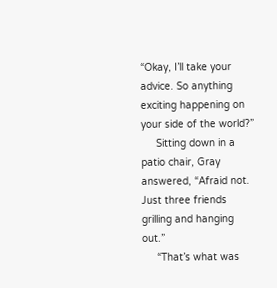“Okay, I’ll take your advice. So anything exciting happening on your side of the world?”
     Sitting down in a patio chair, Gray answered, “Afraid not. Just three friends grilling and hanging out.”
     “That’s what was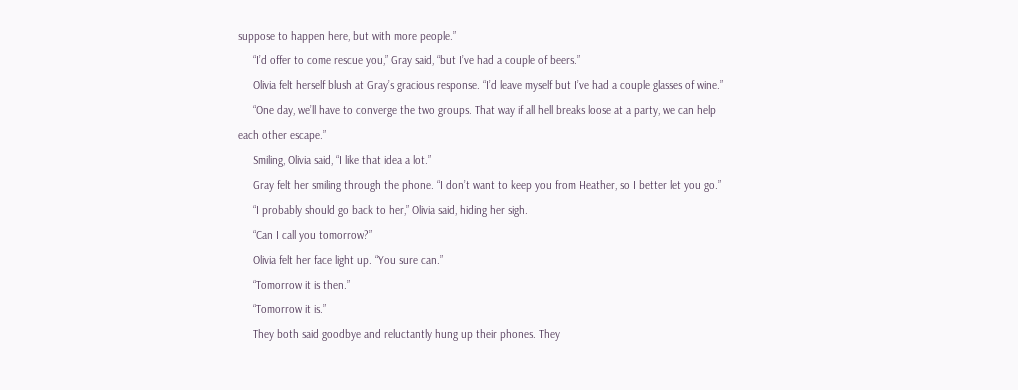suppose to happen here, but with more people.”
     “I’d offer to come rescue you,” Gray said, “but I’ve had a couple of beers.”
     Olivia felt herself blush at Gray’s gracious response. “I’d leave myself but I’ve had a couple glasses of wine.”
     “One day, we’ll have to converge the two groups. That way if all hell breaks loose at a party, we can help each other escape.”
     Smiling, Olivia said, “I like that idea a lot.”
     Gray felt her smiling through the phone. “I don’t want to keep you from Heather, so I better let you go.”
     “I probably should go back to her,” Olivia said, hiding her sigh.
     “Can I call you tomorrow?”
     Olivia felt her face light up. “You sure can.”
     “Tomorrow it is then.”
     “Tomorrow it is.”
     They both said goodbye and reluctantly hung up their phones. They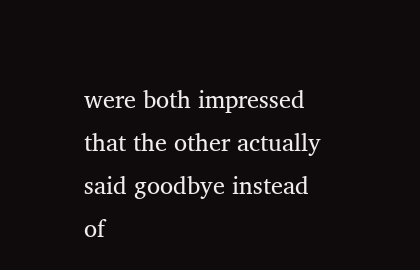were both impressed that the other actually said goodbye instead of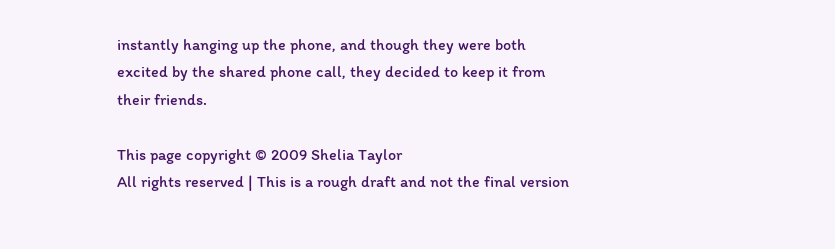instantly hanging up the phone, and though they were both excited by the shared phone call, they decided to keep it from their friends.

This page copyright © 2009 Shelia Taylor
All rights reserved | This is a rough draft and not the final version